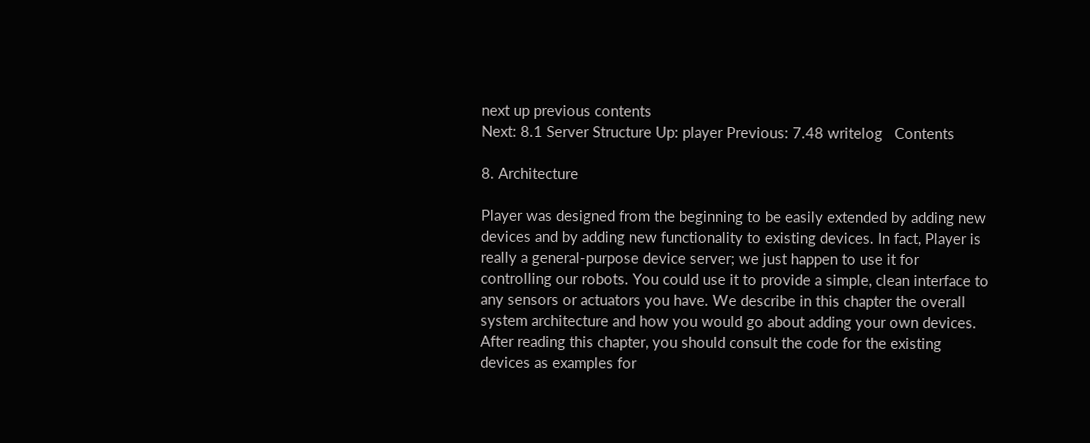next up previous contents
Next: 8.1 Server Structure Up: player Previous: 7.48 writelog   Contents

8. Architecture

Player was designed from the beginning to be easily extended by adding new devices and by adding new functionality to existing devices. In fact, Player is really a general-purpose device server; we just happen to use it for controlling our robots. You could use it to provide a simple, clean interface to any sensors or actuators you have. We describe in this chapter the overall system architecture and how you would go about adding your own devices. After reading this chapter, you should consult the code for the existing devices as examples for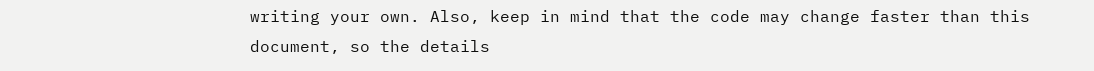writing your own. Also, keep in mind that the code may change faster than this document, so the details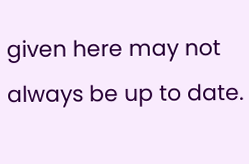given here may not always be up to date.